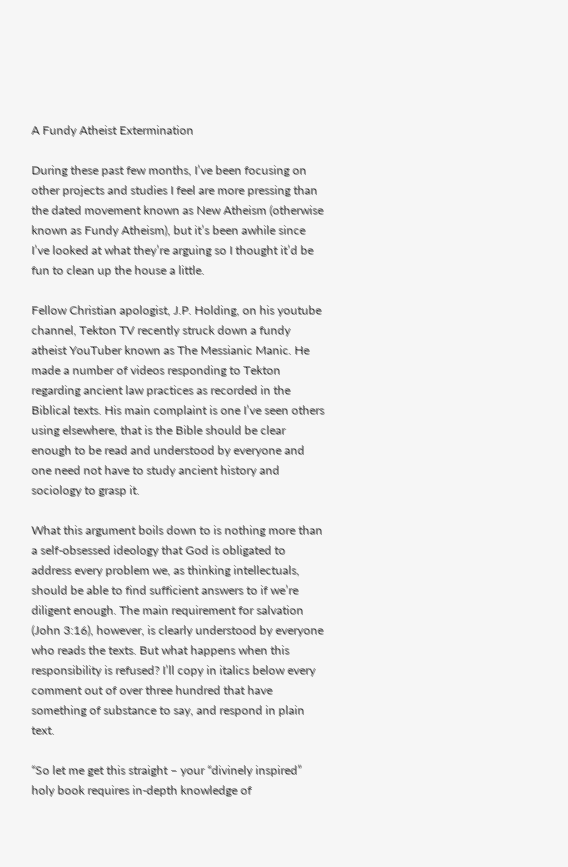A Fundy Atheist Extermination

During these past few months, I’ve been focusing on other projects and studies I feel are more pressing than the dated movement known as New Atheism (otherwise known as Fundy Atheism), but it’s been awhile since I’ve looked at what they’re arguing so I thought it’d be fun to clean up the house a little.

Fellow Christian apologist, J.P. Holding, on his youtube channel, Tekton TV recently struck down a fundy atheist YouTuber known as The Messianic Manic. He made a number of videos responding to Tekton regarding ancient law practices as recorded in the Biblical texts. His main complaint is one I’ve seen others using elsewhere, that is the Bible should be clear enough to be read and understood by everyone and one need not have to study ancient history and sociology to grasp it.

What this argument boils down to is nothing more than a self-obsessed ideology that God is obligated to address every problem we, as thinking intellectuals, should be able to find sufficient answers to if we’re diligent enough. The main requirement for salvation (John 3:16), however, is clearly understood by everyone who reads the texts. But what happens when this responsibility is refused? I’ll copy in italics below every comment out of over three hundred that have something of substance to say, and respond in plain text.

“So let me get this straight – your “divinely inspired” holy book requires in-depth knowledge of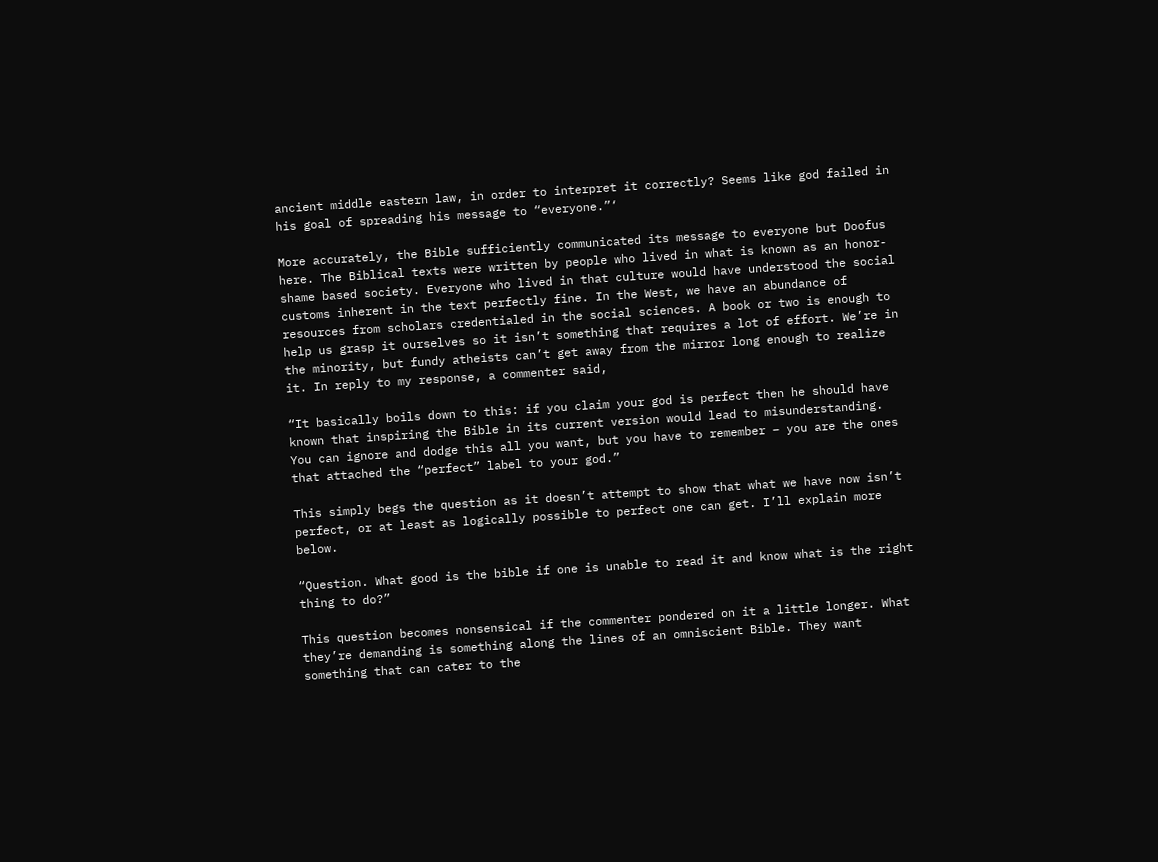ancient middle eastern law, in order to interpret it correctly? Seems like god failed in his goal of spreading his message to “everyone.”‘

More accurately, the Bible sufficiently communicated its message to everyone but Doofus here. The Biblical texts were written by people who lived in what is known as an honor-shame based society. Everyone who lived in that culture would have understood the social customs inherent in the text perfectly fine. In the West, we have an abundance of resources from scholars credentialed in the social sciences. A book or two is enough to help us grasp it ourselves so it isn’t something that requires a lot of effort. We’re in the minority, but fundy atheists can’t get away from the mirror long enough to realize it. In reply to my response, a commenter said,

“It basically boils down to this: if you claim your god is perfect then he should have known that inspiring the Bible in its current version would lead to misunderstanding. You can ignore and dodge this all you want, but you have to remember – you are the ones that attached the “perfect” label to your god.”

This simply begs the question as it doesn’t attempt to show that what we have now isn’t perfect, or at least as logically possible to perfect one can get. I’ll explain more below.

“Question. What good is the bible if one is unable to read it and know what is the right thing to do?”

This question becomes nonsensical if the commenter pondered on it a little longer. What they’re demanding is something along the lines of an omniscient Bible. They want something that can cater to the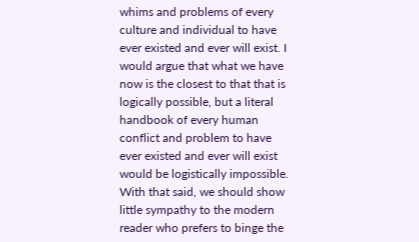whims and problems of every culture and individual to have ever existed and ever will exist. I would argue that what we have now is the closest to that that is logically possible, but a literal handbook of every human conflict and problem to have ever existed and ever will exist would be logistically impossible. With that said, we should show little sympathy to the modern reader who prefers to binge the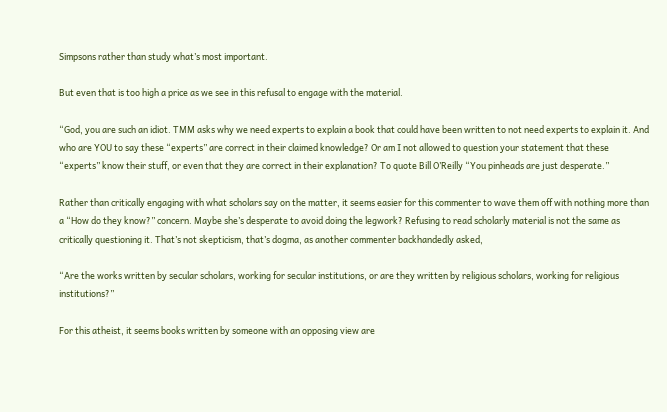Simpsons rather than study what’s most important.

But even that is too high a price as we see in this refusal to engage with the material.

“God, you are such an idiot. TMM asks why we need experts to explain a book that could have been written to not need experts to explain it. And who are YOU to say these “experts” are correct in their claimed knowledge? Or am I not allowed to question your statement that these “experts” know their stuff, or even that they are correct in their explanation? To quote Bill O’Reilly “You pinheads are just desperate.”

Rather than critically engaging with what scholars say on the matter, it seems easier for this commenter to wave them off with nothing more than a “How do they know?” concern. Maybe she’s desperate to avoid doing the legwork? Refusing to read scholarly material is not the same as critically questioning it. That’s not skepticism, that’s dogma, as another commenter backhandedly asked,

“Are the works written by secular scholars, working for secular institutions, or are they written by religious scholars, working for religious institutions?”

For this atheist, it seems books written by someone with an opposing view are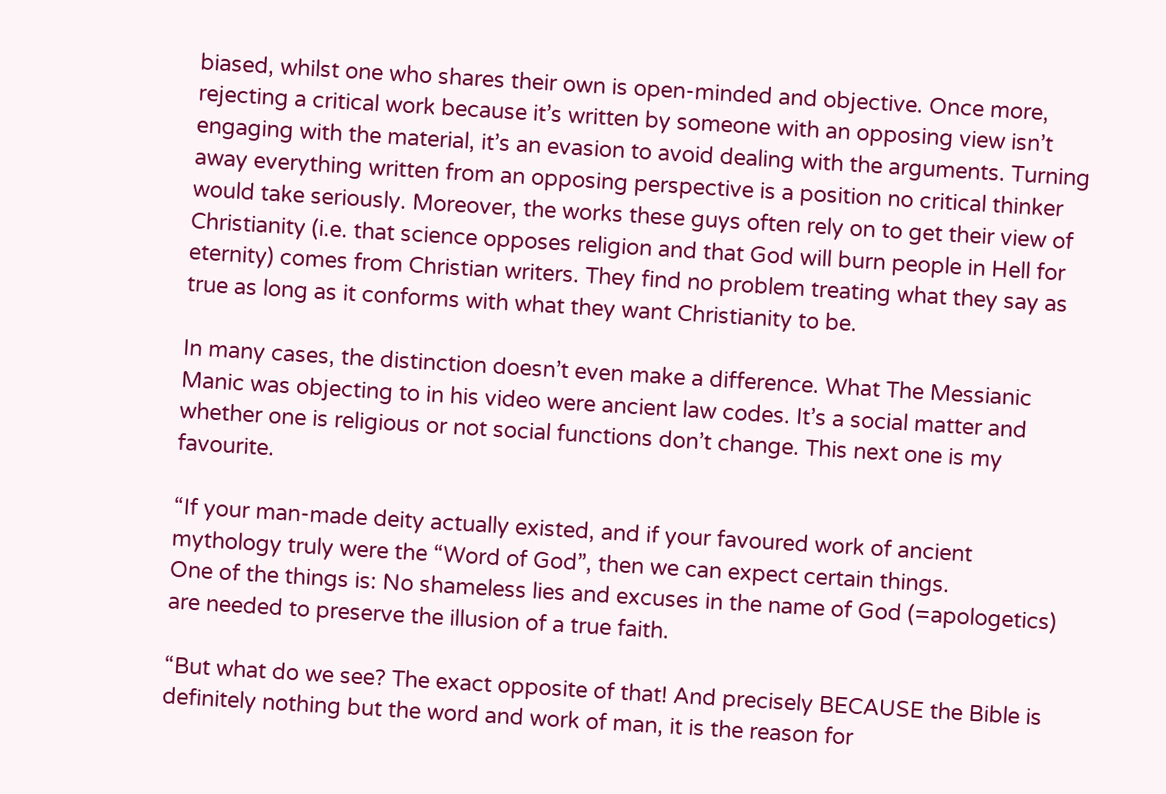biased, whilst one who shares their own is open-minded and objective. Once more, rejecting a critical work because it’s written by someone with an opposing view isn’t engaging with the material, it’s an evasion to avoid dealing with the arguments. Turning away everything written from an opposing perspective is a position no critical thinker would take seriously. Moreover, the works these guys often rely on to get their view of Christianity (i.e. that science opposes religion and that God will burn people in Hell for eternity) comes from Christian writers. They find no problem treating what they say as true as long as it conforms with what they want Christianity to be.

In many cases, the distinction doesn’t even make a difference. What The Messianic Manic was objecting to in his video were ancient law codes. It’s a social matter and whether one is religious or not social functions don’t change. This next one is my favourite.

“If your man-made deity actually existed, and if your favoured work of ancient mythology truly were the “Word of God”, then we can expect certain things.
One of the things is: No shameless lies and excuses in the name of God (=apologetics) are needed to preserve the illusion of a true faith.

“But what do we see? The exact opposite of that! And precisely BECAUSE the Bible is definitely nothing but the word and work of man, it is the reason for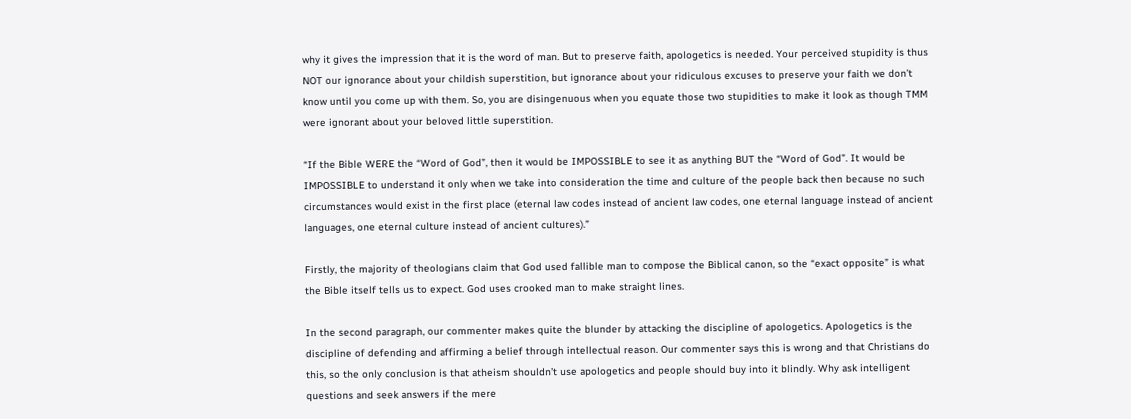why it gives the impression that it is the word of man. But to preserve faith, apologetics is needed. Your perceived stupidity is thus NOT our ignorance about your childish superstition, but ignorance about your ridiculous excuses to preserve your faith we don’t know until you come up with them. So, you are disingenuous when you equate those two stupidities to make it look as though TMM were ignorant about your beloved little superstition.

“If the Bible WERE the “Word of God”, then it would be IMPOSSIBLE to see it as anything BUT the “Word of God”. It would be IMPOSSIBLE to understand it only when we take into consideration the time and culture of the people back then because no such circumstances would exist in the first place (eternal law codes instead of ancient law codes, one eternal language instead of ancient languages, one eternal culture instead of ancient cultures).”

Firstly, the majority of theologians claim that God used fallible man to compose the Biblical canon, so the “exact opposite” is what the Bible itself tells us to expect. God uses crooked man to make straight lines.

In the second paragraph, our commenter makes quite the blunder by attacking the discipline of apologetics. Apologetics is the discipline of defending and affirming a belief through intellectual reason. Our commenter says this is wrong and that Christians do this, so the only conclusion is that atheism shouldn’t use apologetics and people should buy into it blindly. Why ask intelligent questions and seek answers if the mere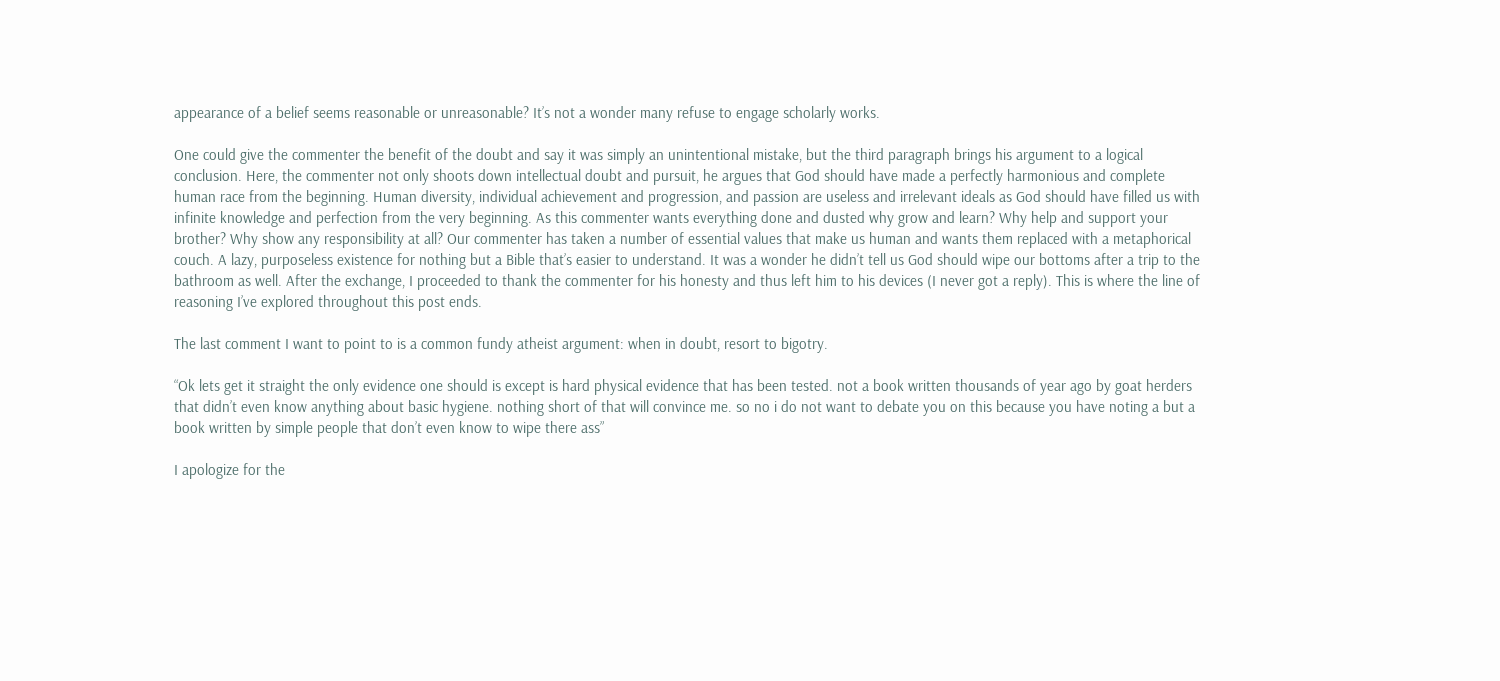appearance of a belief seems reasonable or unreasonable? It’s not a wonder many refuse to engage scholarly works.

One could give the commenter the benefit of the doubt and say it was simply an unintentional mistake, but the third paragraph brings his argument to a logical conclusion. Here, the commenter not only shoots down intellectual doubt and pursuit, he argues that God should have made a perfectly harmonious and complete human race from the beginning. Human diversity, individual achievement and progression, and passion are useless and irrelevant ideals as God should have filled us with infinite knowledge and perfection from the very beginning. As this commenter wants everything done and dusted why grow and learn? Why help and support your brother? Why show any responsibility at all? Our commenter has taken a number of essential values that make us human and wants them replaced with a metaphorical couch. A lazy, purposeless existence for nothing but a Bible that’s easier to understand. It was a wonder he didn’t tell us God should wipe our bottoms after a trip to the bathroom as well. After the exchange, I proceeded to thank the commenter for his honesty and thus left him to his devices (I never got a reply). This is where the line of reasoning I’ve explored throughout this post ends.

The last comment I want to point to is a common fundy atheist argument: when in doubt, resort to bigotry.

“Ok lets get it straight the only evidence one should is except is hard physical evidence that has been tested. not a book written thousands of year ago by goat herders that didn’t even know anything about basic hygiene. nothing short of that will convince me. so no i do not want to debate you on this because you have noting a but a book written by simple people that don’t even know to wipe there ass”

I apologize for the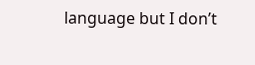language but I don’t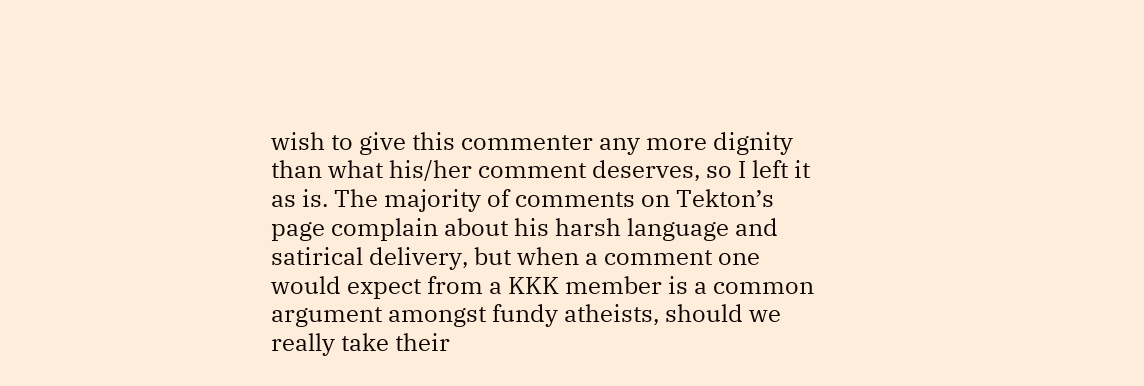wish to give this commenter any more dignity than what his/her comment deserves, so I left it as is. The majority of comments on Tekton’s page complain about his harsh language and satirical delivery, but when a comment one would expect from a KKK member is a common argument amongst fundy atheists, should we really take their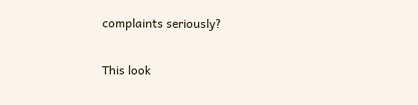complaints seriously?

This look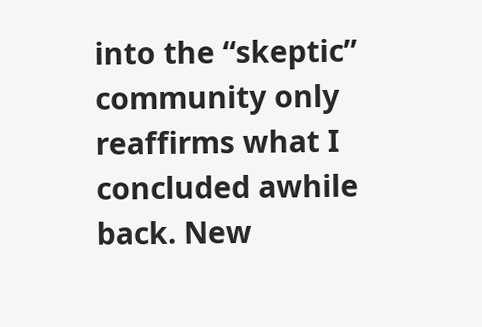into the “skeptic” community only reaffirms what I concluded awhile back. New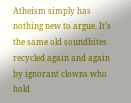Atheism simply has nothing new to argue. It’s the same old soundbites recycled again and again by ignorant clowns who hold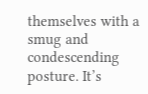themselves with a smug and condescending posture. It’s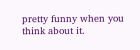pretty funny when you think about it.